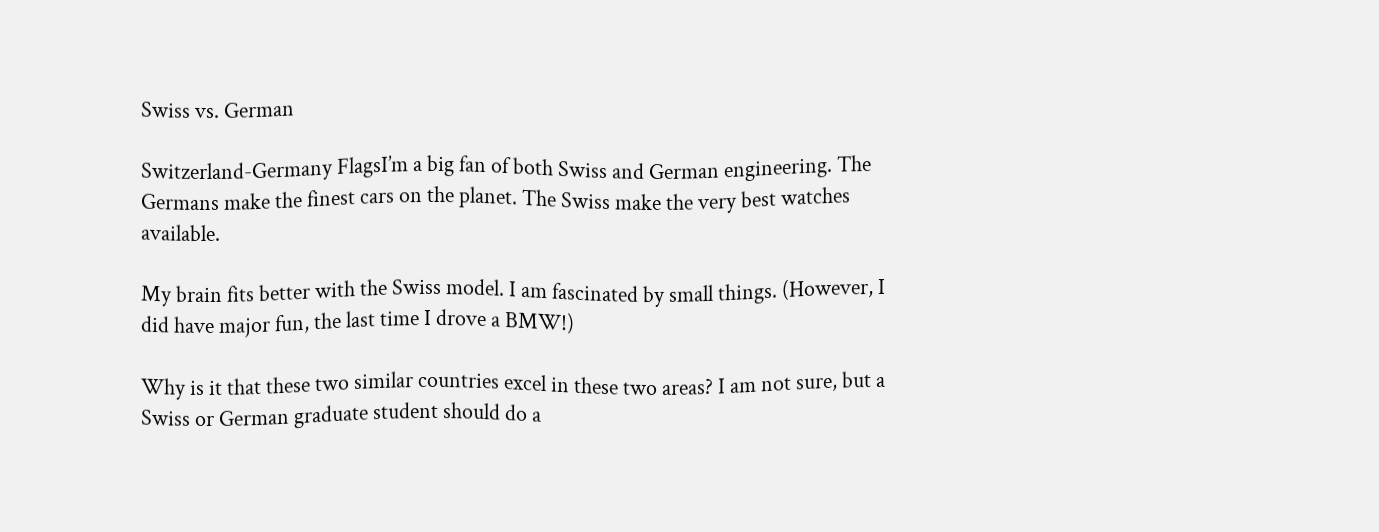Swiss vs. German

Switzerland-Germany FlagsI’m a big fan of both Swiss and German engineering. The Germans make the finest cars on the planet. The Swiss make the very best watches available.

My brain fits better with the Swiss model. I am fascinated by small things. (However, I did have major fun, the last time I drove a BMW!)

Why is it that these two similar countries excel in these two areas? I am not sure, but a Swiss or German graduate student should do a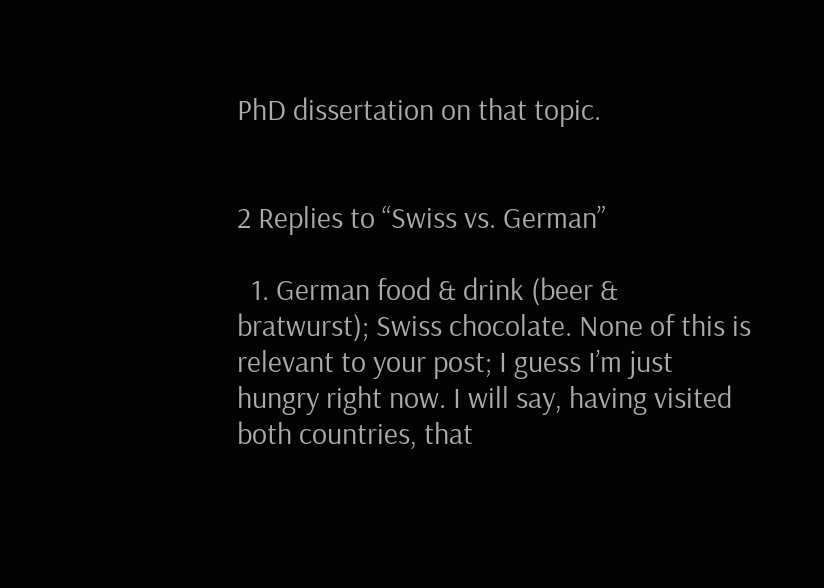PhD dissertation on that topic.


2 Replies to “Swiss vs. German”

  1. German food & drink (beer & bratwurst); Swiss chocolate. None of this is relevant to your post; I guess I’m just hungry right now. I will say, having visited both countries, that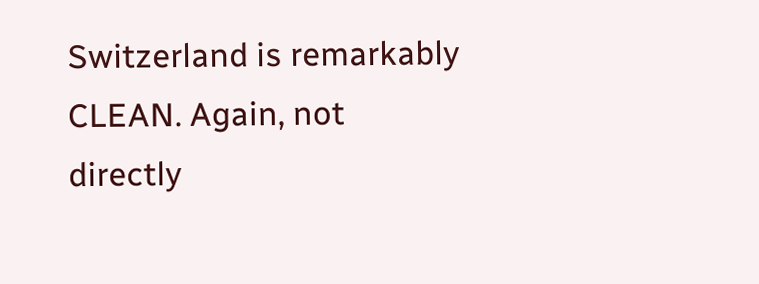Switzerland is remarkably CLEAN. Again, not directly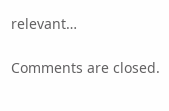relevant…

Comments are closed.